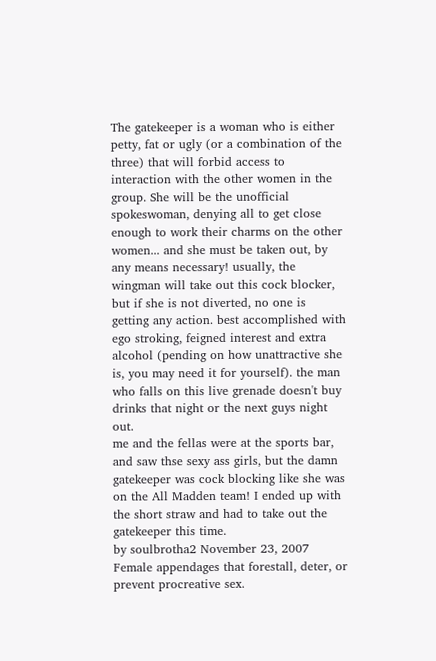The gatekeeper is a woman who is either petty, fat or ugly (or a combination of the three) that will forbid access to interaction with the other women in the group. She will be the unofficial spokeswoman, denying all to get close enough to work their charms on the other women... and she must be taken out, by any means necessary! usually, the wingman will take out this cock blocker, but if she is not diverted, no one is getting any action. best accomplished with ego stroking, feigned interest and extra alcohol (pending on how unattractive she is, you may need it for yourself). the man who falls on this live grenade doesn't buy drinks that night or the next guys night out.
me and the fellas were at the sports bar, and saw thse sexy ass girls, but the damn gatekeeper was cock blocking like she was on the All Madden team! I ended up with the short straw and had to take out the gatekeeper this time.
by soulbrotha2 November 23, 2007
Female appendages that forestall, deter, or prevent procreative sex.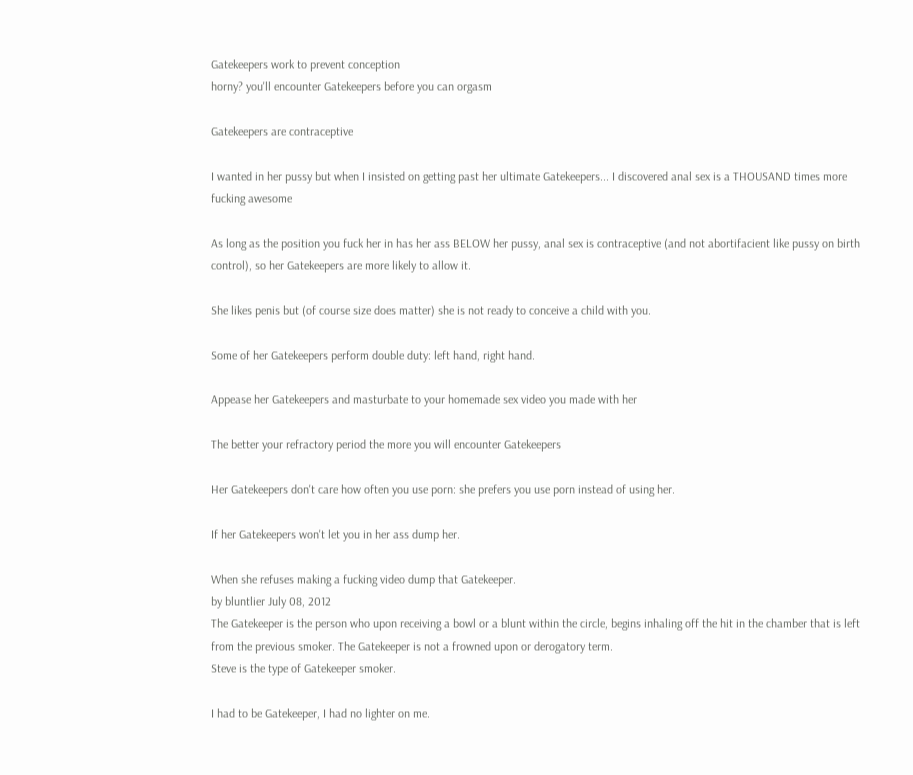Gatekeepers work to prevent conception
horny? you'll encounter Gatekeepers before you can orgasm

Gatekeepers are contraceptive

I wanted in her pussy but when I insisted on getting past her ultimate Gatekeepers... I discovered anal sex is a THOUSAND times more fucking awesome

As long as the position you fuck her in has her ass BELOW her pussy, anal sex is contraceptive (and not abortifacient like pussy on birth control), so her Gatekeepers are more likely to allow it.

She likes penis but (of course size does matter) she is not ready to conceive a child with you.

Some of her Gatekeepers perform double duty: left hand, right hand.

Appease her Gatekeepers and masturbate to your homemade sex video you made with her

The better your refractory period the more you will encounter Gatekeepers

Her Gatekeepers don't care how often you use porn: she prefers you use porn instead of using her.

If her Gatekeepers won't let you in her ass dump her.

When she refuses making a fucking video dump that Gatekeeper.
by bluntlier July 08, 2012
The Gatekeeper is the person who upon receiving a bowl or a blunt within the circle, begins inhaling off the hit in the chamber that is left from the previous smoker. The Gatekeeper is not a frowned upon or derogatory term.
Steve is the type of Gatekeeper smoker.

I had to be Gatekeeper, I had no lighter on me.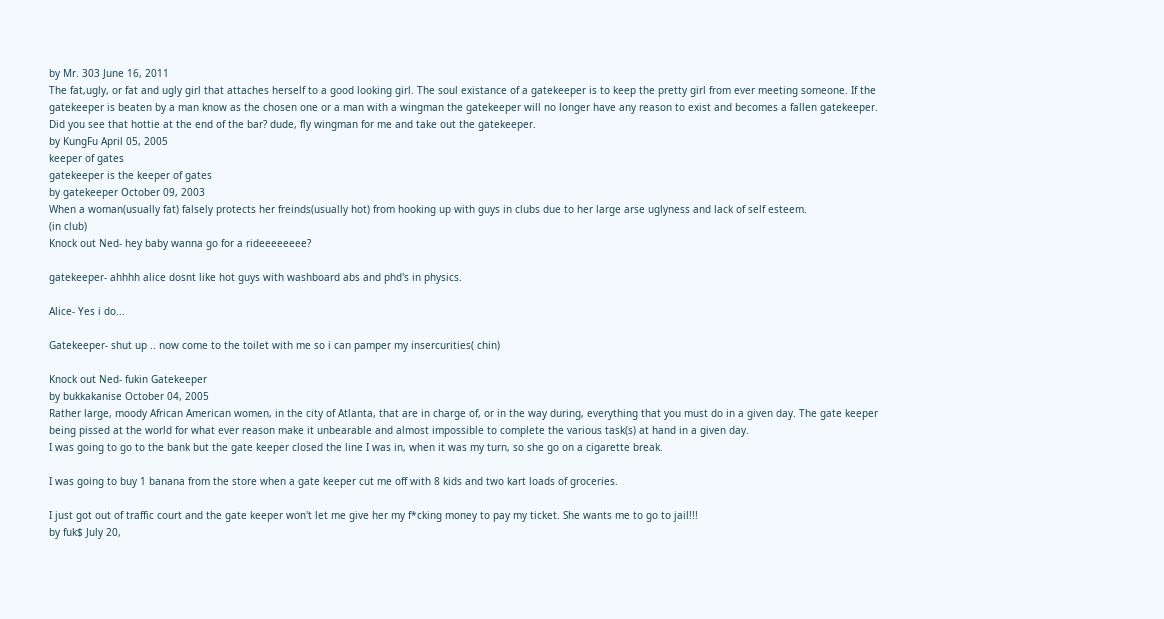by Mr. 303 June 16, 2011
The fat,ugly, or fat and ugly girl that attaches herself to a good looking girl. The soul existance of a gatekeeper is to keep the pretty girl from ever meeting someone. If the gatekeeper is beaten by a man know as the chosen one or a man with a wingman the gatekeeper will no longer have any reason to exist and becomes a fallen gatekeeper.
Did you see that hottie at the end of the bar? dude, fly wingman for me and take out the gatekeeper.
by KungFu April 05, 2005
keeper of gates
gatekeeper is the keeper of gates
by gatekeeper October 09, 2003
When a woman(usually fat) falsely protects her freinds(usually hot) from hooking up with guys in clubs due to her large arse uglyness and lack of self esteem.
(in club)
Knock out Ned- hey baby wanna go for a rideeeeeeee?

gatekeeper- ahhhh alice dosnt like hot guys with washboard abs and phd's in physics.

Alice- Yes i do...

Gatekeeper- shut up .. now come to the toilet with me so i can pamper my insercurities( chin)

Knock out Ned- fukin Gatekeeper
by bukkakanise October 04, 2005
Rather large, moody African American women, in the city of Atlanta, that are in charge of, or in the way during, everything that you must do in a given day. The gate keeper being pissed at the world for what ever reason make it unbearable and almost impossible to complete the various task(s) at hand in a given day.
I was going to go to the bank but the gate keeper closed the line I was in, when it was my turn, so she go on a cigarette break.

I was going to buy 1 banana from the store when a gate keeper cut me off with 8 kids and two kart loads of groceries.

I just got out of traffic court and the gate keeper won't let me give her my f*cking money to pay my ticket. She wants me to go to jail!!!
by fuk$ July 20,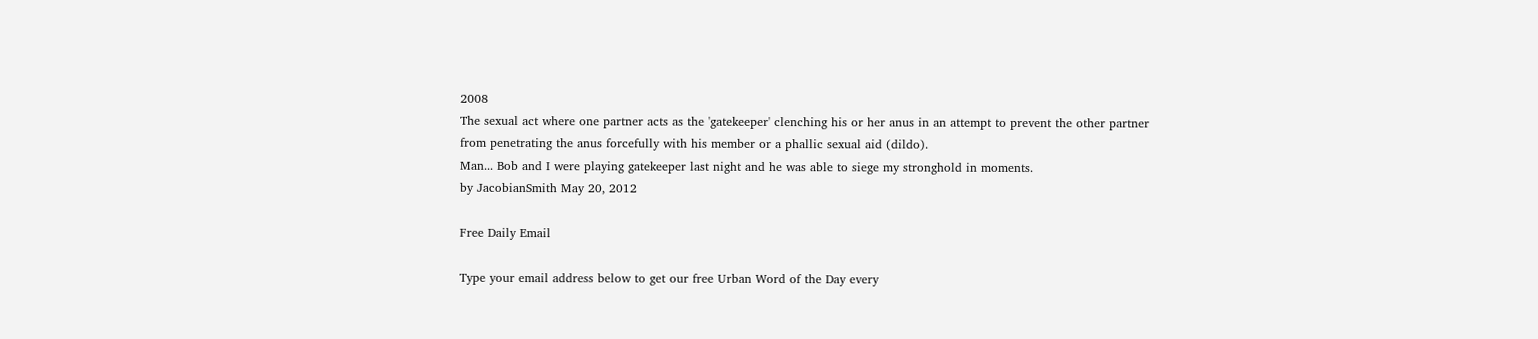2008
The sexual act where one partner acts as the 'gatekeeper' clenching his or her anus in an attempt to prevent the other partner from penetrating the anus forcefully with his member or a phallic sexual aid (dildo).
Man... Bob and I were playing gatekeeper last night and he was able to siege my stronghold in moments.
by JacobianSmith May 20, 2012

Free Daily Email

Type your email address below to get our free Urban Word of the Day every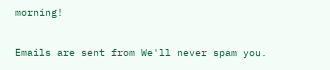morning!

Emails are sent from We'll never spam you.